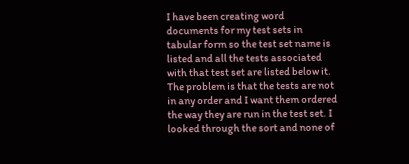I have been creating word documents for my test sets in tabular form so the test set name is listed and all the tests associated with that test set are listed below it. The problem is that the tests are not in any order and I want them ordered the way they are run in the test set. I looked through the sort and none of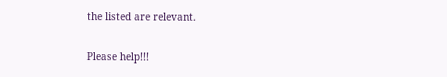the listed are relevant.

Please help!!!